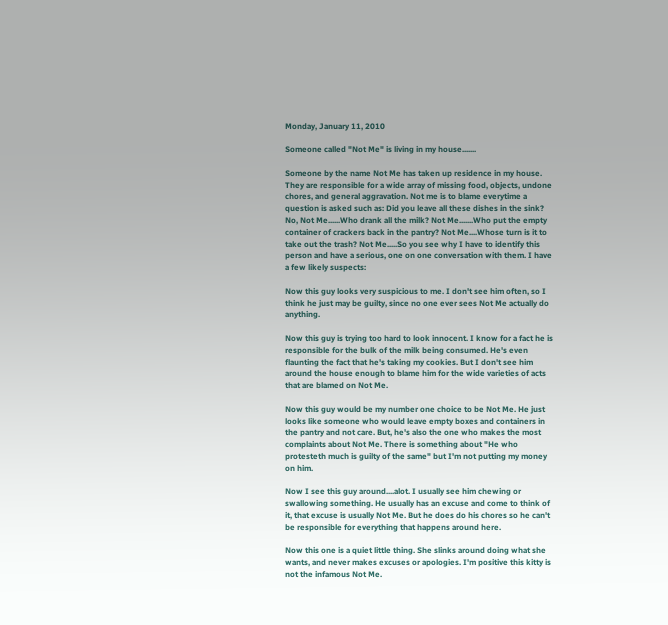Monday, January 11, 2010

Someone called "Not Me" is living in my house.......

Someone by the name Not Me has taken up residence in my house. They are responsible for a wide array of missing food, objects, undone chores, and general aggravation. Not me is to blame everytime a question is asked such as: Did you leave all these dishes in the sink? No, Not Me......Who drank all the milk? Not Me.......Who put the empty container of crackers back in the pantry? Not Me....Whose turn is it to take out the trash? Not Me.....So you see why I have to identify this person and have a serious, one on one conversation with them. I have a few likely suspects:

Now this guy looks very suspicious to me. I don't see him often, so I think he just may be guilty, since no one ever sees Not Me actually do anything.

Now this guy is trying too hard to look innocent. I know for a fact he is responsible for the bulk of the milk being consumed. He's even flaunting the fact that he's taking my cookies. But I don't see him around the house enough to blame him for the wide varieties of acts that are blamed on Not Me.

Now this guy would be my number one choice to be Not Me. He just looks like someone who would leave empty boxes and containers in the pantry and not care. But, he's also the one who makes the most complaints about Not Me. There is something about "He who protesteth much is guilty of the same" but I'm not putting my money on him.

Now I see this guy around....alot. I usually see him chewing or swallowing something. He usually has an excuse and come to think of it, that excuse is usually Not Me. But he does do his chores so he can't be responsible for everything that happens around here.

Now this one is a quiet little thing. She slinks around doing what she wants, and never makes excuses or apologies. I'm positive this kitty is not the infamous Not Me.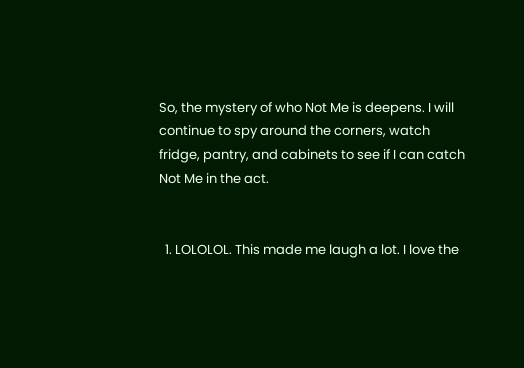So, the mystery of who Not Me is deepens. I will continue to spy around the corners, watch fridge, pantry, and cabinets to see if I can catch Not Me in the act.


  1. LOLOLOL. This made me laugh a lot. I love the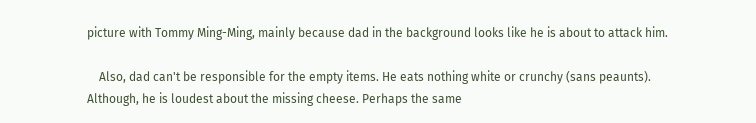picture with Tommy Ming-Ming, mainly because dad in the background looks like he is about to attack him.

    Also, dad can't be responsible for the empty items. He eats nothing white or crunchy (sans peaunts). Although, he is loudest about the missing cheese. Perhaps the same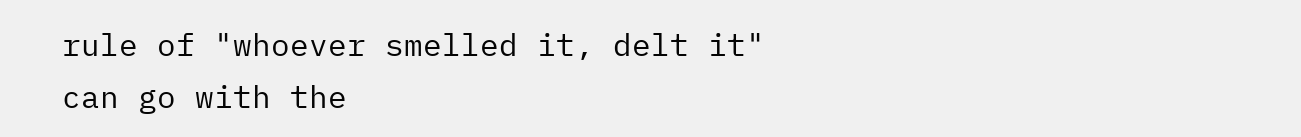rule of "whoever smelled it, delt it" can go with the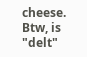cheese. Btw, is "delt"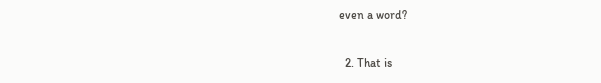even a word?

  2. That is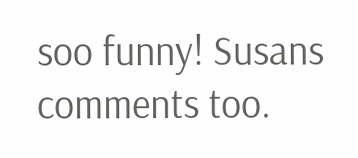soo funny! Susans comments too.